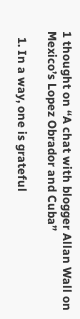1 thought on “A chat with blogger Allan Wall on Mexico’s Lopez Obrador and Cuba”

  1. In a way, one is grateful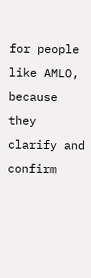for people like AMLO, because they clarify and confirm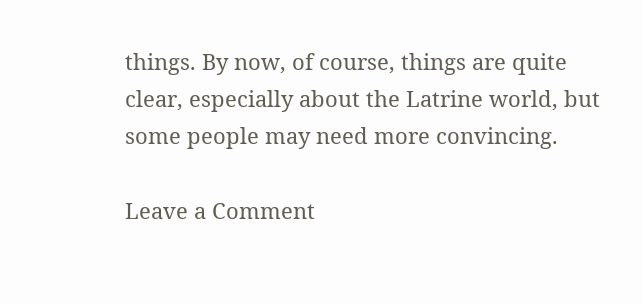things. By now, of course, things are quite clear, especially about the Latrine world, but some people may need more convincing.

Leave a Comment